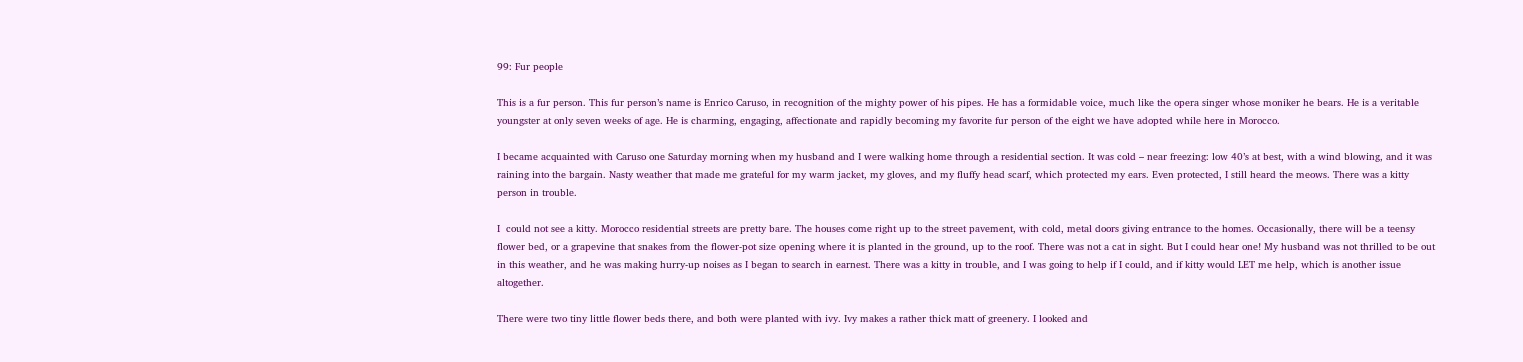99: Fur people

This is a fur person. This fur person’s name is Enrico Caruso, in recognition of the mighty power of his pipes. He has a formidable voice, much like the opera singer whose moniker he bears. He is a veritable youngster at only seven weeks of age. He is charming, engaging, affectionate and rapidly becoming my favorite fur person of the eight we have adopted while here in Morocco.

I became acquainted with Caruso one Saturday morning when my husband and I were walking home through a residential section. It was cold – near freezing: low 40’s at best, with a wind blowing, and it was raining into the bargain. Nasty weather that made me grateful for my warm jacket, my gloves, and my fluffy head scarf, which protected my ears. Even protected, I still heard the meows. There was a kitty person in trouble.

I  could not see a kitty. Morocco residential streets are pretty bare. The houses come right up to the street pavement, with cold, metal doors giving entrance to the homes. Occasionally, there will be a teensy flower bed, or a grapevine that snakes from the flower-pot size opening where it is planted in the ground, up to the roof. There was not a cat in sight. But I could hear one! My husband was not thrilled to be out in this weather, and he was making hurry-up noises as I began to search in earnest. There was a kitty in trouble, and I was going to help if I could, and if kitty would LET me help, which is another issue altogether.

There were two tiny little flower beds there, and both were planted with ivy. Ivy makes a rather thick matt of greenery. I looked and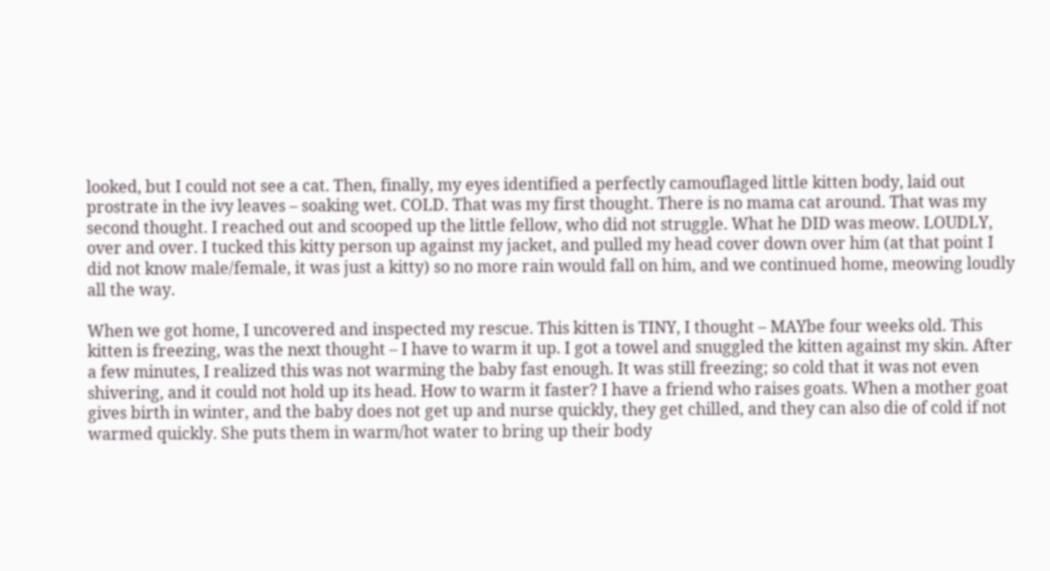looked, but I could not see a cat. Then, finally, my eyes identified a perfectly camouflaged little kitten body, laid out prostrate in the ivy leaves – soaking wet. COLD. That was my first thought. There is no mama cat around. That was my second thought. I reached out and scooped up the little fellow, who did not struggle. What he DID was meow. LOUDLY, over and over. I tucked this kitty person up against my jacket, and pulled my head cover down over him (at that point I did not know male/female, it was just a kitty) so no more rain would fall on him, and we continued home, meowing loudly all the way.

When we got home, I uncovered and inspected my rescue. This kitten is TINY, I thought – MAYbe four weeks old. This kitten is freezing, was the next thought – I have to warm it up. I got a towel and snuggled the kitten against my skin. After a few minutes, I realized this was not warming the baby fast enough. It was still freezing; so cold that it was not even shivering, and it could not hold up its head. How to warm it faster? I have a friend who raises goats. When a mother goat gives birth in winter, and the baby does not get up and nurse quickly, they get chilled, and they can also die of cold if not warmed quickly. She puts them in warm/hot water to bring up their body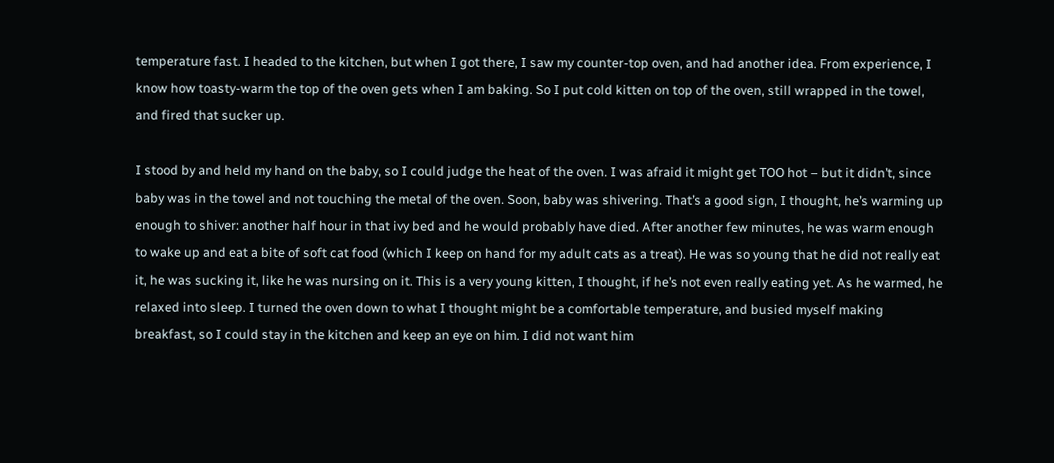temperature fast. I headed to the kitchen, but when I got there, I saw my counter-top oven, and had another idea. From experience, I know how toasty-warm the top of the oven gets when I am baking. So I put cold kitten on top of the oven, still wrapped in the towel, and fired that sucker up.

I stood by and held my hand on the baby, so I could judge the heat of the oven. I was afraid it might get TOO hot – but it didn’t, since baby was in the towel and not touching the metal of the oven. Soon, baby was shivering. That’s a good sign, I thought, he’s warming up enough to shiver: another half hour in that ivy bed and he would probably have died. After another few minutes, he was warm enough to wake up and eat a bite of soft cat food (which I keep on hand for my adult cats as a treat). He was so young that he did not really eat it, he was sucking it, like he was nursing on it. This is a very young kitten, I thought, if he’s not even really eating yet. As he warmed, he relaxed into sleep. I turned the oven down to what I thought might be a comfortable temperature, and busied myself making breakfast, so I could stay in the kitchen and keep an eye on him. I did not want him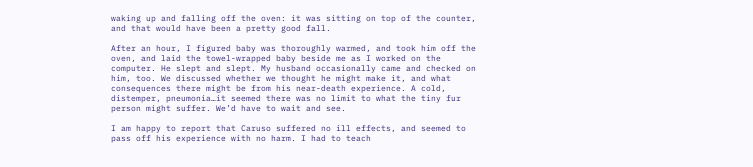waking up and falling off the oven: it was sitting on top of the counter, and that would have been a pretty good fall.

After an hour, I figured baby was thoroughly warmed, and took him off the oven, and laid the towel-wrapped baby beside me as I worked on the computer. He slept and slept. My husband occasionally came and checked on him, too. We discussed whether we thought he might make it, and what consequences there might be from his near-death experience. A cold, distemper, pneumonia…it seemed there was no limit to what the tiny fur person might suffer. We’d have to wait and see.

I am happy to report that Caruso suffered no ill effects, and seemed to pass off his experience with no harm. I had to teach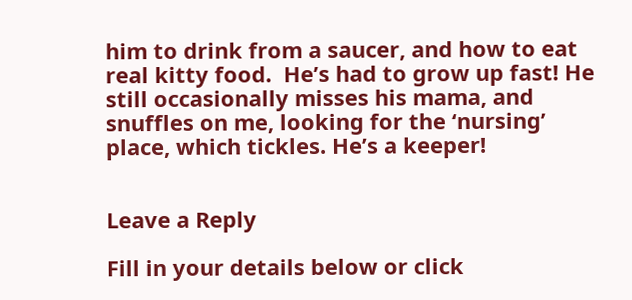him to drink from a saucer, and how to eat real kitty food.  He’s had to grow up fast! He still occasionally misses his mama, and snuffles on me, looking for the ‘nursing’ place, which tickles. He’s a keeper!


Leave a Reply

Fill in your details below or click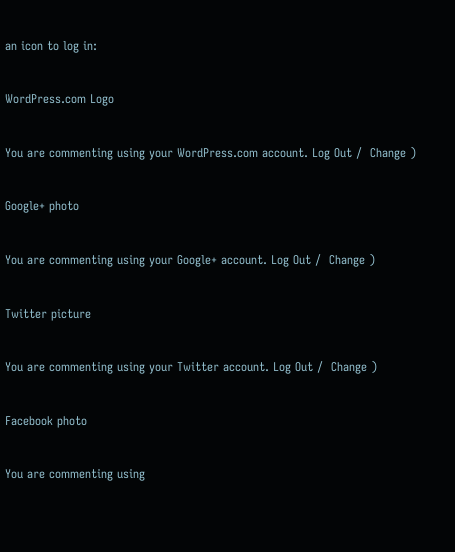an icon to log in:

WordPress.com Logo

You are commenting using your WordPress.com account. Log Out /  Change )

Google+ photo

You are commenting using your Google+ account. Log Out /  Change )

Twitter picture

You are commenting using your Twitter account. Log Out /  Change )

Facebook photo

You are commenting using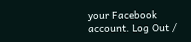your Facebook account. Log Out /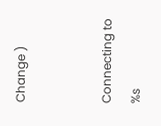Change )


Connecting to %s